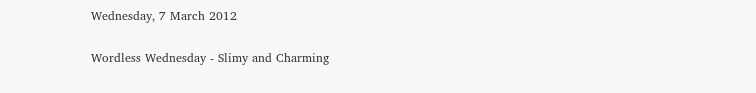Wednesday, 7 March 2012

Wordless Wednesday - Slimy and Charming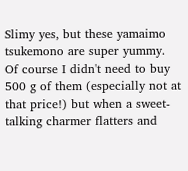Slimy yes, but these yamaimo tsukemono are super yummy. Of course I didn't need to buy 500 g of them (especially not at that price!) but when a sweet-talking charmer flatters and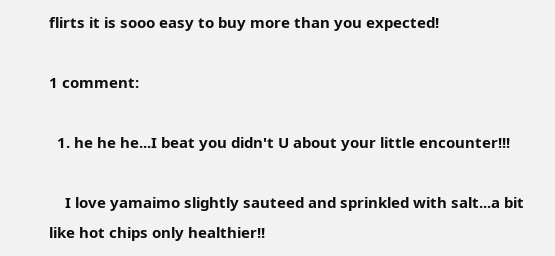flirts it is sooo easy to buy more than you expected!

1 comment:

  1. he he he...I beat you didn't U about your little encounter!!!

    I love yamaimo slightly sauteed and sprinkled with salt...a bit like hot chips only healthier!!